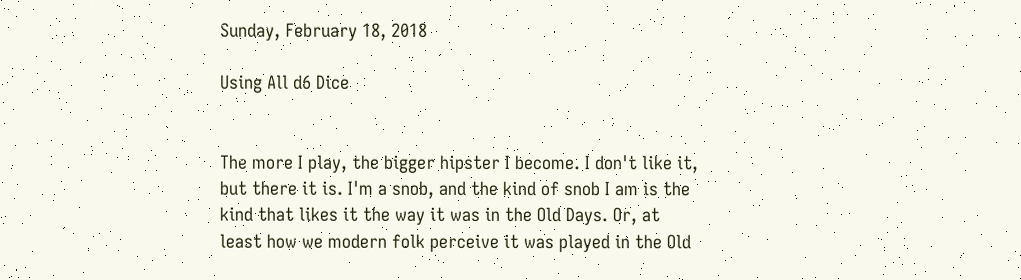Sunday, February 18, 2018

Using All d6 Dice


The more I play, the bigger hipster I become. I don't like it, but there it is. I'm a snob, and the kind of snob I am is the kind that likes it the way it was in the Old Days. Or, at least how we modern folk perceive it was played in the Old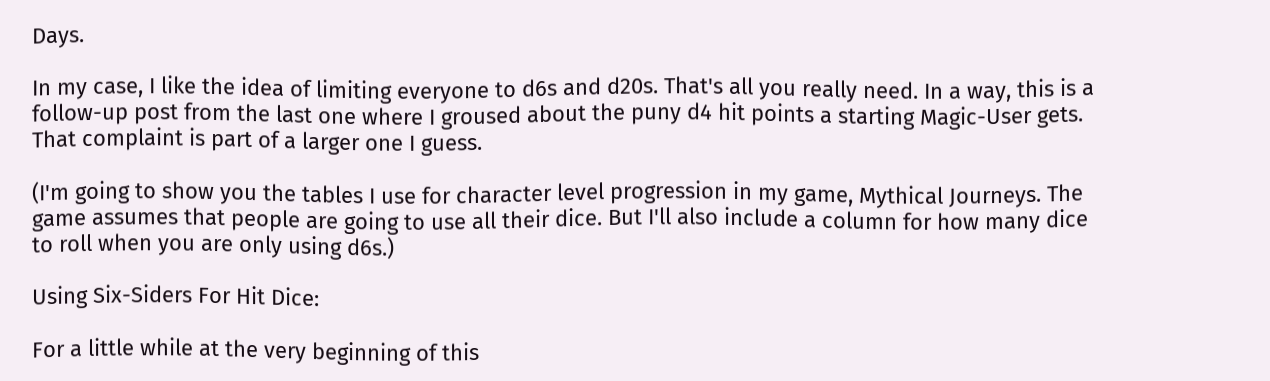Days.

In my case, I like the idea of limiting everyone to d6s and d20s. That's all you really need. In a way, this is a follow-up post from the last one where I groused about the puny d4 hit points a starting Magic-User gets. That complaint is part of a larger one I guess.

(I'm going to show you the tables I use for character level progression in my game, Mythical Journeys. The game assumes that people are going to use all their dice. But I'll also include a column for how many dice to roll when you are only using d6s.)

Using Six-Siders For Hit Dice:

For a little while at the very beginning of this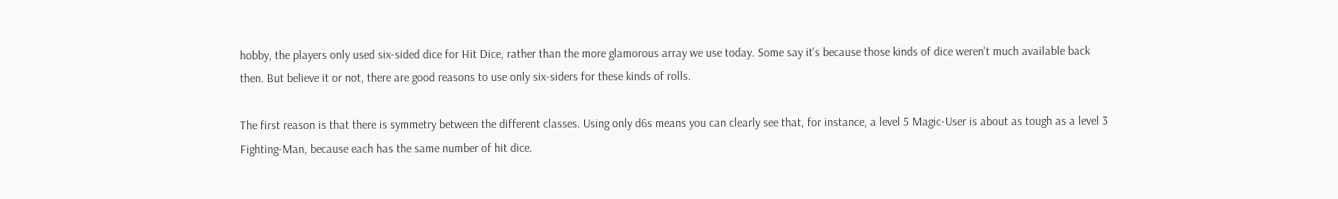hobby, the players only used six-sided dice for Hit Dice, rather than the more glamorous array we use today. Some say it's because those kinds of dice weren't much available back then. But believe it or not, there are good reasons to use only six-siders for these kinds of rolls.

The first reason is that there is symmetry between the different classes. Using only d6s means you can clearly see that, for instance, a level 5 Magic-User is about as tough as a level 3 Fighting-Man, because each has the same number of hit dice.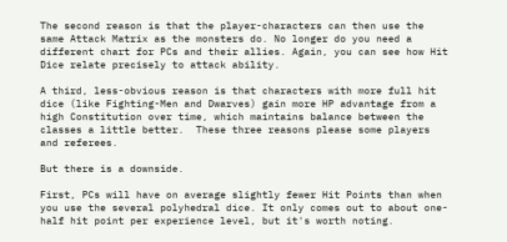The second reason is that the player-characters can then use the same Attack Matrix as the monsters do. No longer do you need a different chart for PCs and their allies. Again, you can see how Hit Dice relate precisely to attack ability.

A third, less-obvious reason is that characters with more full hit dice (like Fighting-Men and Dwarves) gain more HP advantage from a high Constitution over time, which maintains balance between the classes a little better.  These three reasons please some players and referees.

But there is a downside.

First, PCs will have on average slightly fewer Hit Points than when you use the several polyhedral dice. It only comes out to about one-half hit point per experience level, but it's worth noting.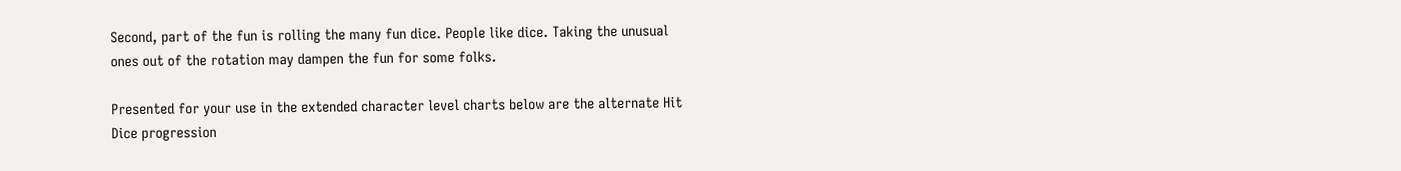Second, part of the fun is rolling the many fun dice. People like dice. Taking the unusual ones out of the rotation may dampen the fun for some folks.

Presented for your use in the extended character level charts below are the alternate Hit Dice progression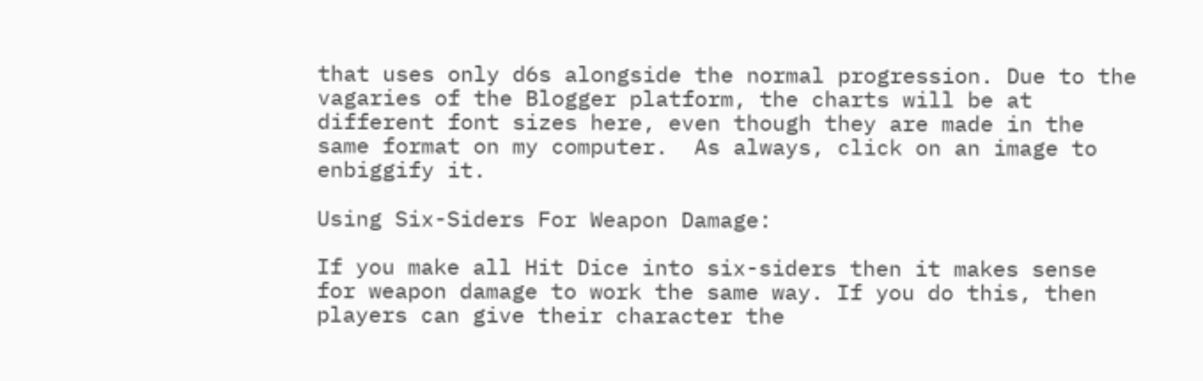that uses only d6s alongside the normal progression. Due to the vagaries of the Blogger platform, the charts will be at different font sizes here, even though they are made in the same format on my computer.  As always, click on an image to enbiggify it.

Using Six-Siders For Weapon Damage:

If you make all Hit Dice into six-siders then it makes sense for weapon damage to work the same way. If you do this, then players can give their character the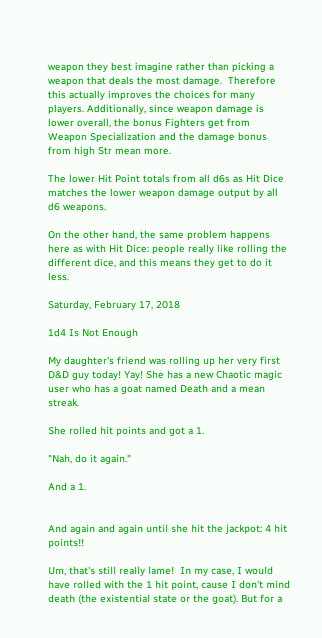weapon they best imagine rather than picking a weapon that deals the most damage.  Therefore this actually improves the choices for many players. Additionally, since weapon damage is lower overall, the bonus Fighters get from Weapon Specialization and the damage bonus from high Str mean more.

The lower Hit Point totals from all d6s as Hit Dice matches the lower weapon damage output by all d6 weapons.

On the other hand, the same problem happens here as with Hit Dice: people really like rolling the different dice, and this means they get to do it less.

Saturday, February 17, 2018

1d4 Is Not Enough

My daughter's friend was rolling up her very first D&D guy today! Yay! She has a new Chaotic magic user who has a goat named Death and a mean streak.

She rolled hit points and got a 1.

"Nah, do it again."

And a 1.


And again and again until she hit the jackpot: 4 hit points!!

Um, that's still really lame!  In my case, I would have rolled with the 1 hit point, cause I don't mind death (the existential state or the goat). But for a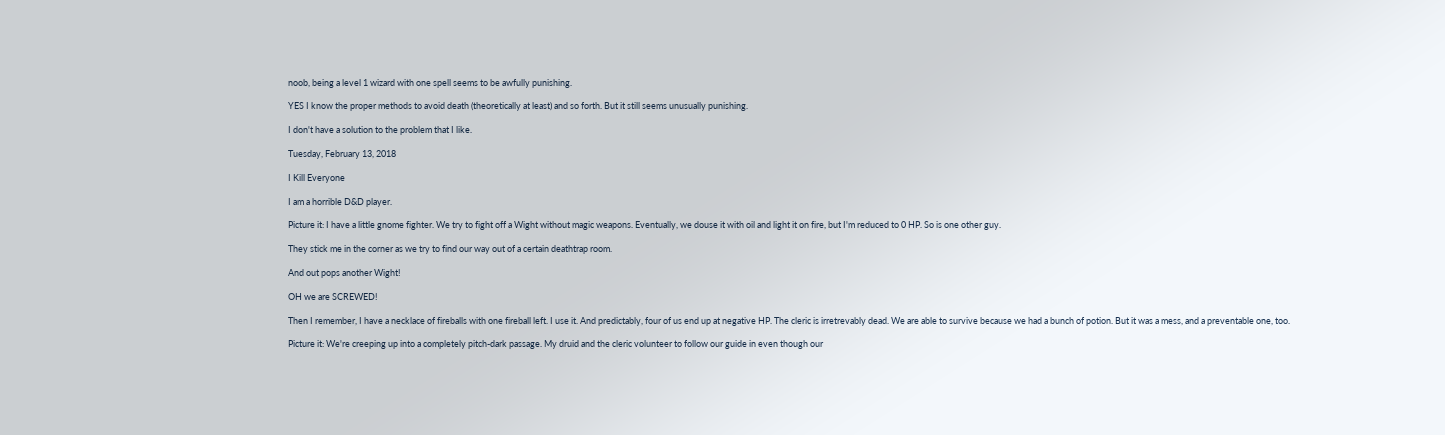noob, being a level 1 wizard with one spell seems to be awfully punishing.

YES I know the proper methods to avoid death (theoretically at least) and so forth. But it still seems unusually punishing.

I don't have a solution to the problem that I like.

Tuesday, February 13, 2018

I Kill Everyone

I am a horrible D&D player.

Picture it: I have a little gnome fighter. We try to fight off a Wight without magic weapons. Eventually, we douse it with oil and light it on fire, but I'm reduced to 0 HP. So is one other guy.

They stick me in the corner as we try to find our way out of a certain deathtrap room.

And out pops another Wight!

OH we are SCREWED!

Then I remember, I have a necklace of fireballs with one fireball left. I use it. And predictably, four of us end up at negative HP. The cleric is irretrevably dead. We are able to survive because we had a bunch of potion. But it was a mess, and a preventable one, too.

Picture it: We're creeping up into a completely pitch-dark passage. My druid and the cleric volunteer to follow our guide in even though our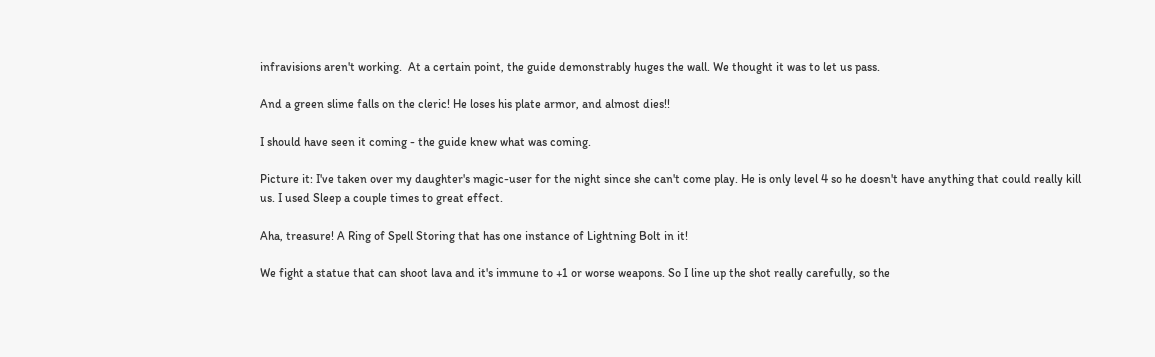infravisions aren't working.  At a certain point, the guide demonstrably huges the wall. We thought it was to let us pass.

And a green slime falls on the cleric! He loses his plate armor, and almost dies!!

I should have seen it coming - the guide knew what was coming.

Picture it: I've taken over my daughter's magic-user for the night since she can't come play. He is only level 4 so he doesn't have anything that could really kill us. I used Sleep a couple times to great effect.

Aha, treasure! A Ring of Spell Storing that has one instance of Lightning Bolt in it!

We fight a statue that can shoot lava and it's immune to +1 or worse weapons. So I line up the shot really carefully, so the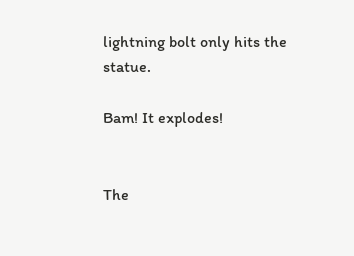lightning bolt only hits the statue.

Bam! It explodes!


The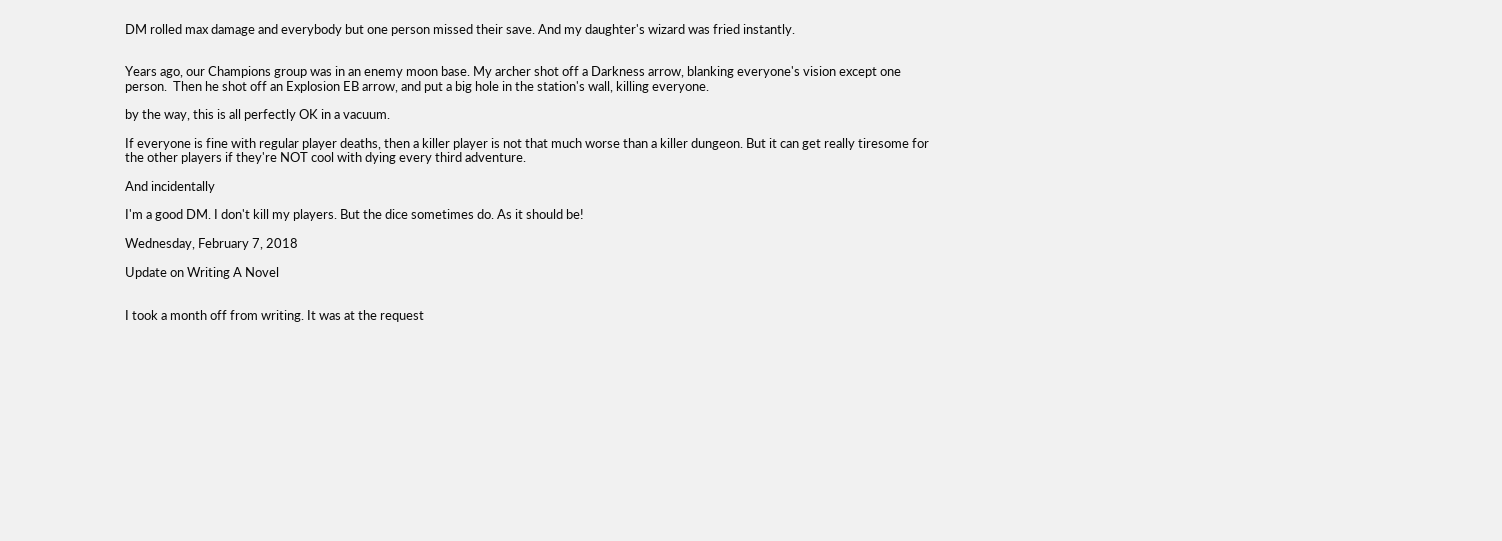DM rolled max damage and everybody but one person missed their save. And my daughter's wizard was fried instantly.


Years ago, our Champions group was in an enemy moon base. My archer shot off a Darkness arrow, blanking everyone's vision except one person.  Then he shot off an Explosion EB arrow, and put a big hole in the station's wall, killing everyone.

by the way, this is all perfectly OK in a vacuum.

If everyone is fine with regular player deaths, then a killer player is not that much worse than a killer dungeon. But it can get really tiresome for the other players if they're NOT cool with dying every third adventure.

And incidentally

I'm a good DM. I don't kill my players. But the dice sometimes do. As it should be!

Wednesday, February 7, 2018

Update on Writing A Novel


I took a month off from writing. It was at the request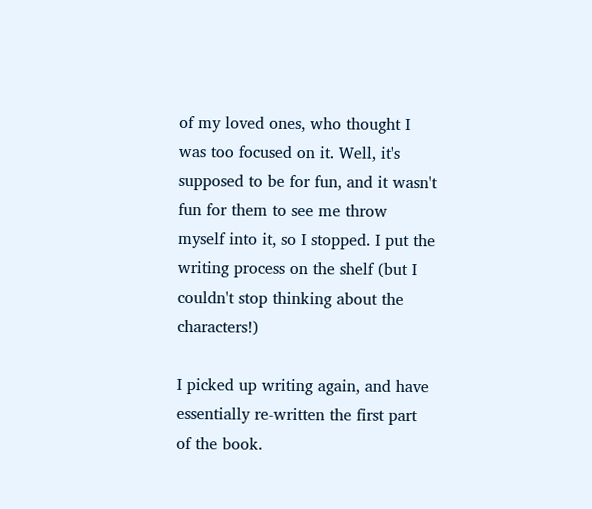of my loved ones, who thought I was too focused on it. Well, it's supposed to be for fun, and it wasn't fun for them to see me throw myself into it, so I stopped. I put the writing process on the shelf (but I couldn't stop thinking about the characters!)

I picked up writing again, and have essentially re-written the first part of the book.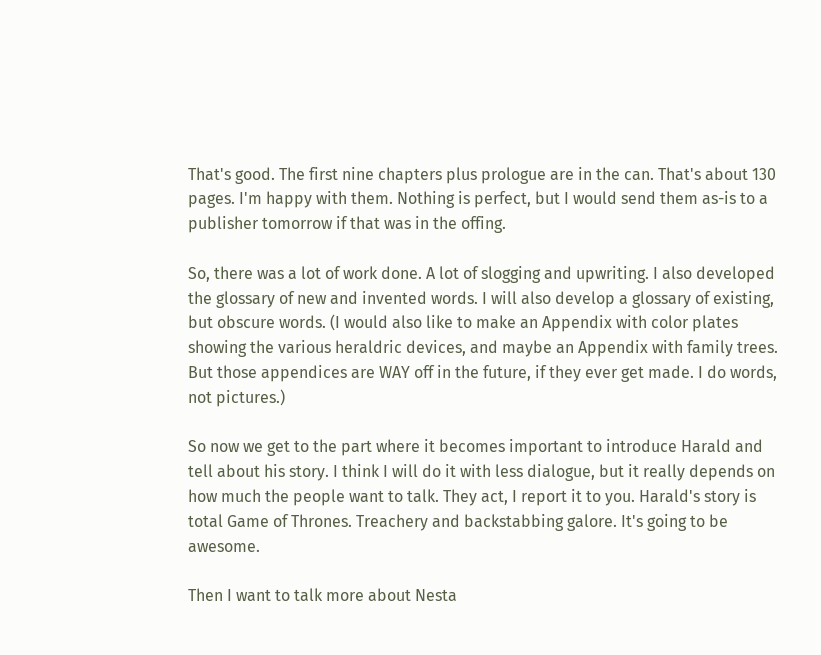That's good. The first nine chapters plus prologue are in the can. That's about 130 pages. I'm happy with them. Nothing is perfect, but I would send them as-is to a publisher tomorrow if that was in the offing.

So, there was a lot of work done. A lot of slogging and upwriting. I also developed the glossary of new and invented words. I will also develop a glossary of existing, but obscure words. (I would also like to make an Appendix with color plates showing the various heraldric devices, and maybe an Appendix with family trees. But those appendices are WAY off in the future, if they ever get made. I do words, not pictures.)

So now we get to the part where it becomes important to introduce Harald and tell about his story. I think I will do it with less dialogue, but it really depends on how much the people want to talk. They act, I report it to you. Harald's story is total Game of Thrones. Treachery and backstabbing galore. It's going to be awesome.

Then I want to talk more about Nesta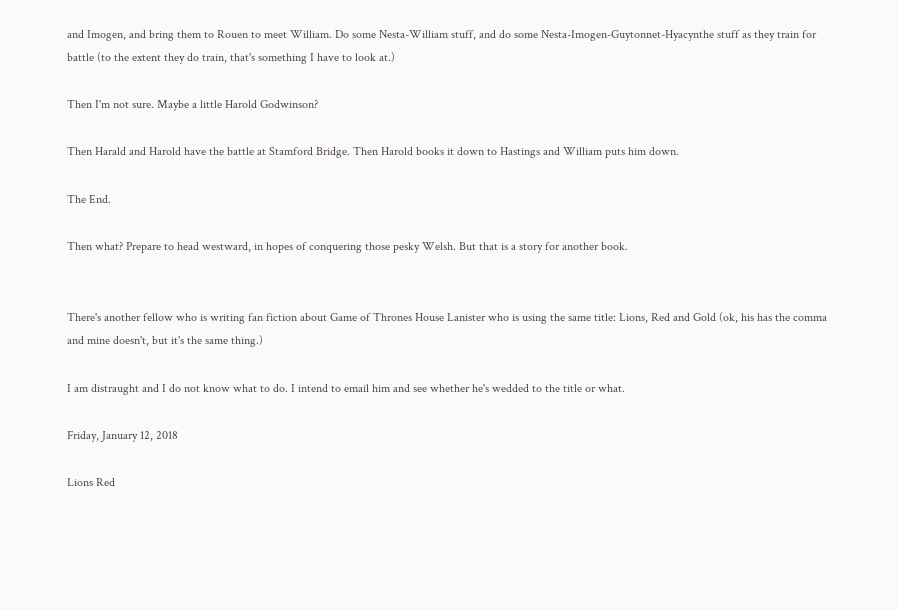and Imogen, and bring them to Rouen to meet William. Do some Nesta-William stuff, and do some Nesta-Imogen-Guytonnet-Hyacynthe stuff as they train for battle (to the extent they do train, that's something I have to look at.)

Then I'm not sure. Maybe a little Harold Godwinson?

Then Harald and Harold have the battle at Stamford Bridge. Then Harold books it down to Hastings and William puts him down.

The End.

Then what? Prepare to head westward, in hopes of conquering those pesky Welsh. But that is a story for another book.


There's another fellow who is writing fan fiction about Game of Thrones House Lanister who is using the same title: Lions, Red and Gold (ok, his has the comma and mine doesn't, but it's the same thing.)

I am distraught and I do not know what to do. I intend to email him and see whether he's wedded to the title or what.

Friday, January 12, 2018

Lions Red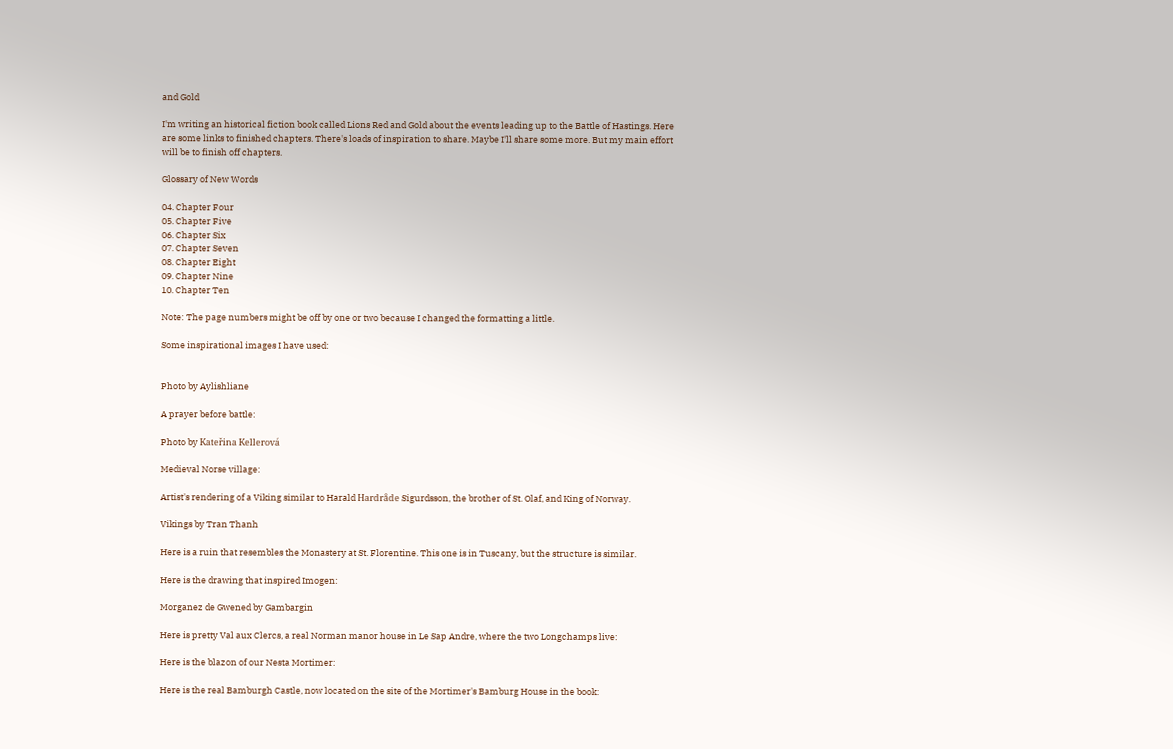and Gold

I'm writing an historical fiction book called Lions Red and Gold about the events leading up to the Battle of Hastings. Here are some links to finished chapters. There's loads of inspiration to share. Maybe I'll share some more. But my main effort will be to finish off chapters.

Glossary of New Words

04. Chapter Four
05. Chapter Five
06. Chapter Six
07. Chapter Seven
08. Chapter Eight
09. Chapter Nine
10. Chapter Ten

Note: The page numbers might be off by one or two because I changed the formatting a little.

Some inspirational images I have used:


Photo by Aylishliane

A prayer before battle:

Photo by Kateřina Kellerová

Medieval Norse village:

Artist's rendering of a Viking similar to Harald Hardråde Sigurdsson, the brother of St. Olaf, and King of Norway.

Vikings by Tran Thanh

Here is a ruin that resembles the Monastery at St. Florentine. This one is in Tuscany, but the structure is similar.

Here is the drawing that inspired Imogen:

Morganez de Gwened by Gambargin

Here is pretty Val aux Clercs, a real Norman manor house in Le Sap Andre, where the two Longchamps live:

Here is the blazon of our Nesta Mortimer:

Here is the real Bamburgh Castle, now located on the site of the Mortimer's Bamburg House in the book: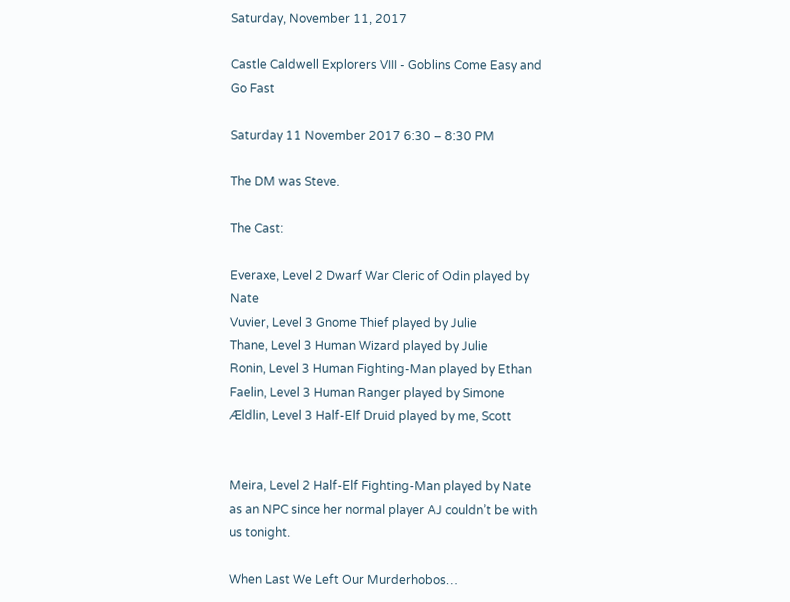Saturday, November 11, 2017

Castle Caldwell Explorers VIII - Goblins Come Easy and Go Fast

Saturday 11 November 2017 6:30 – 8:30 PM

The DM was Steve.

The Cast:

Everaxe, Level 2 Dwarf War Cleric of Odin played by Nate
Vuvier, Level 3 Gnome Thief played by Julie
Thane, Level 3 Human Wizard played by Julie
Ronin, Level 3 Human Fighting-Man played by Ethan
Faelin, Level 3 Human Ranger played by Simone
Ældlin, Level 3 Half-Elf Druid played by me, Scott


Meira, Level 2 Half-Elf Fighting-Man played by Nate as an NPC since her normal player AJ couldn’t be with us tonight.

When Last We Left Our Murderhobos…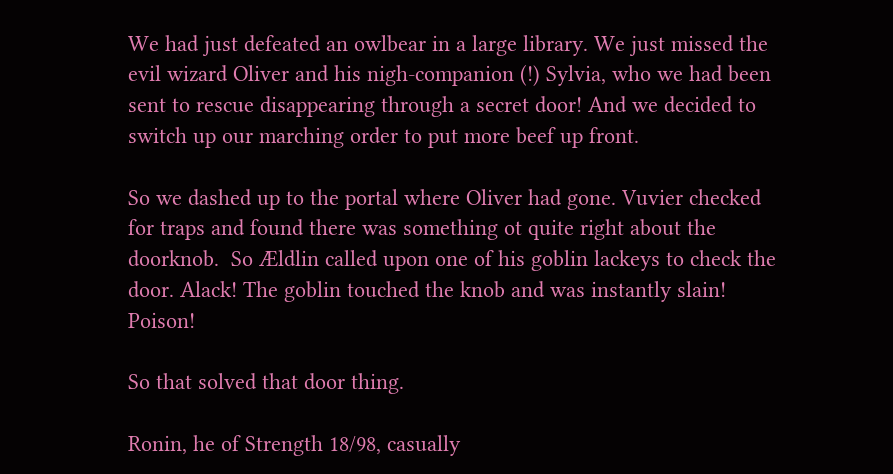We had just defeated an owlbear in a large library. We just missed the evil wizard Oliver and his nigh-companion (!) Sylvia, who we had been sent to rescue disappearing through a secret door! And we decided to switch up our marching order to put more beef up front.

So we dashed up to the portal where Oliver had gone. Vuvier checked for traps and found there was something ot quite right about the doorknob.  So Ældlin called upon one of his goblin lackeys to check the door. Alack! The goblin touched the knob and was instantly slain! Poison!

So that solved that door thing.

Ronin, he of Strength 18/98, casually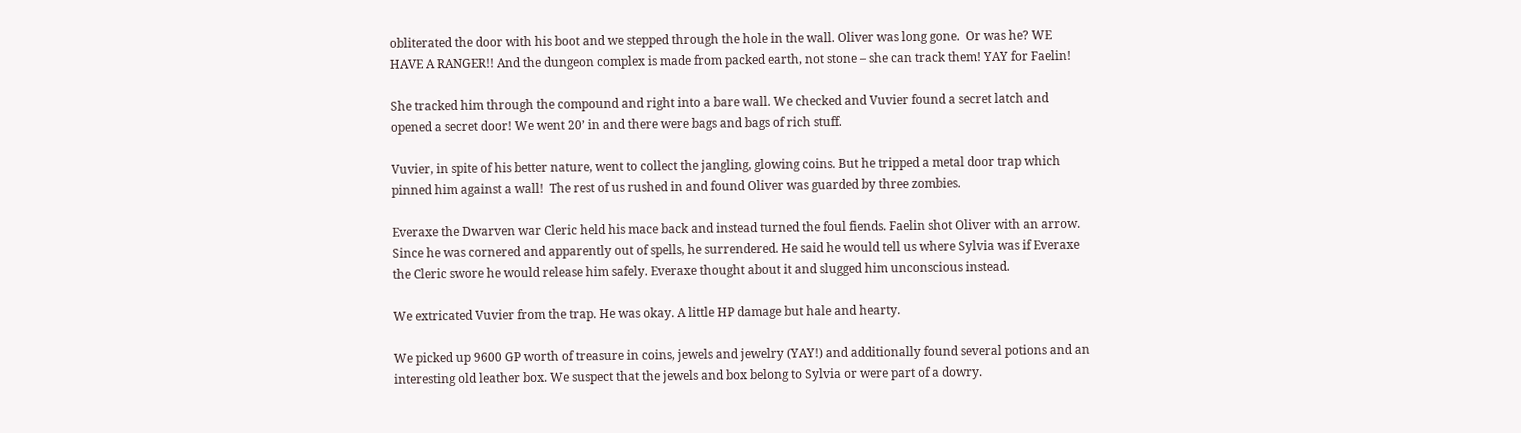obliterated the door with his boot and we stepped through the hole in the wall. Oliver was long gone.  Or was he? WE HAVE A RANGER!! And the dungeon complex is made from packed earth, not stone – she can track them! YAY for Faelin!

She tracked him through the compound and right into a bare wall. We checked and Vuvier found a secret latch and opened a secret door! We went 20’ in and there were bags and bags of rich stuff.

Vuvier, in spite of his better nature, went to collect the jangling, glowing coins. But he tripped a metal door trap which pinned him against a wall!  The rest of us rushed in and found Oliver was guarded by three zombies.

Everaxe the Dwarven war Cleric held his mace back and instead turned the foul fiends. Faelin shot Oliver with an arrow. Since he was cornered and apparently out of spells, he surrendered. He said he would tell us where Sylvia was if Everaxe the Cleric swore he would release him safely. Everaxe thought about it and slugged him unconscious instead.

We extricated Vuvier from the trap. He was okay. A little HP damage but hale and hearty.

We picked up 9600 GP worth of treasure in coins, jewels and jewelry (YAY!) and additionally found several potions and an interesting old leather box. We suspect that the jewels and box belong to Sylvia or were part of a dowry.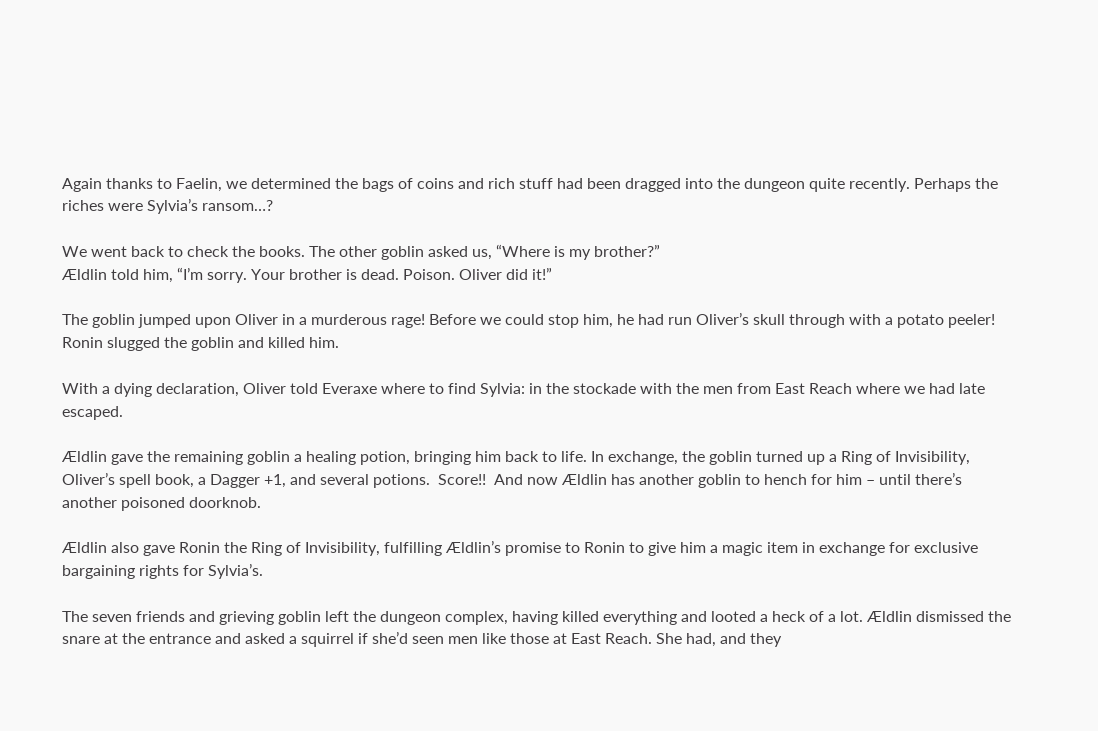Again thanks to Faelin, we determined the bags of coins and rich stuff had been dragged into the dungeon quite recently. Perhaps the riches were Sylvia’s ransom…?

We went back to check the books. The other goblin asked us, “Where is my brother?”
Ældlin told him, “I’m sorry. Your brother is dead. Poison. Oliver did it!”

The goblin jumped upon Oliver in a murderous rage! Before we could stop him, he had run Oliver’s skull through with a potato peeler! Ronin slugged the goblin and killed him.

With a dying declaration, Oliver told Everaxe where to find Sylvia: in the stockade with the men from East Reach where we had late escaped.

Ældlin gave the remaining goblin a healing potion, bringing him back to life. In exchange, the goblin turned up a Ring of Invisibility, Oliver’s spell book, a Dagger +1, and several potions.  Score!!  And now Ældlin has another goblin to hench for him – until there’s another poisoned doorknob.

Ældlin also gave Ronin the Ring of Invisibility, fulfilling Ældlin’s promise to Ronin to give him a magic item in exchange for exclusive bargaining rights for Sylvia’s.

The seven friends and grieving goblin left the dungeon complex, having killed everything and looted a heck of a lot. Ældlin dismissed the snare at the entrance and asked a squirrel if she’d seen men like those at East Reach. She had, and they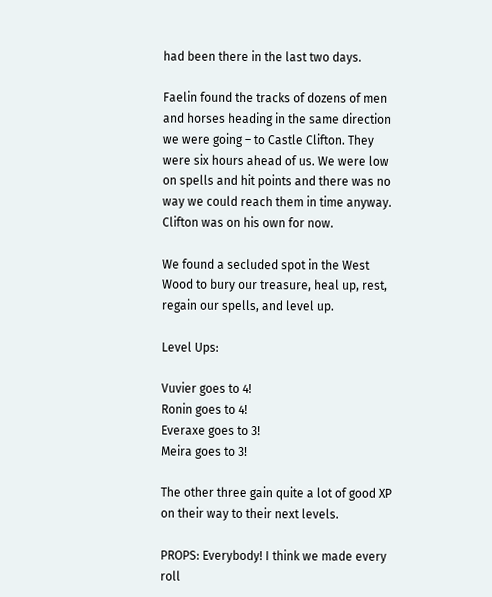had been there in the last two days.

Faelin found the tracks of dozens of men and horses heading in the same direction we were going – to Castle Clifton. They were six hours ahead of us. We were low on spells and hit points and there was no way we could reach them in time anyway. Clifton was on his own for now.

We found a secluded spot in the West Wood to bury our treasure, heal up, rest, regain our spells, and level up.

Level Ups:

Vuvier goes to 4!
Ronin goes to 4!
Everaxe goes to 3!
Meira goes to 3!

The other three gain quite a lot of good XP on their way to their next levels.

PROPS: Everybody! I think we made every roll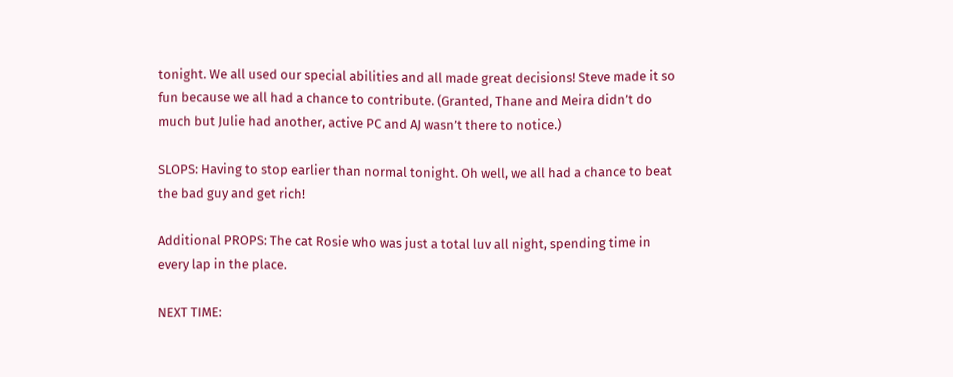tonight. We all used our special abilities and all made great decisions! Steve made it so fun because we all had a chance to contribute. (Granted, Thane and Meira didn’t do much but Julie had another, active PC and AJ wasn’t there to notice.)

SLOPS: Having to stop earlier than normal tonight. Oh well, we all had a chance to beat the bad guy and get rich!

Additional PROPS: The cat Rosie who was just a total luv all night, spending time in every lap in the place.

NEXT TIME: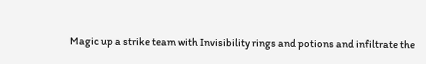Magic up a strike team with Invisibility rings and potions and infiltrate the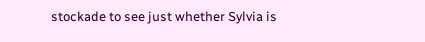stockade to see just whether Sylvia is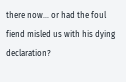there now... or had the foul fiend misled us with his dying declaration?